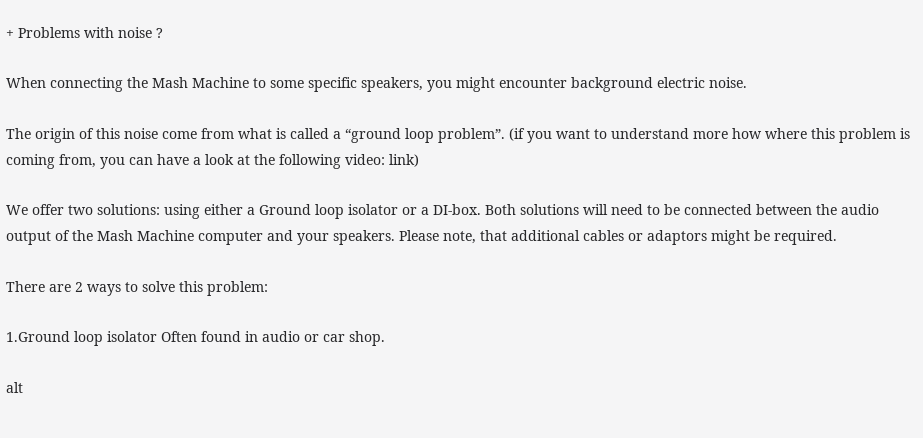+ Problems with noise ?

When connecting the Mash Machine to some specific speakers, you might encounter background electric noise.

The origin of this noise come from what is called a “ground loop problem”. (if you want to understand more how where this problem is coming from, you can have a look at the following video: link)

We offer two solutions: using either a Ground loop isolator or a DI-box. Both solutions will need to be connected between the audio output of the Mash Machine computer and your speakers. Please note, that additional cables or adaptors might be required.

There are 2 ways to solve this problem:

1.Ground loop isolator Often found in audio or car shop.

alt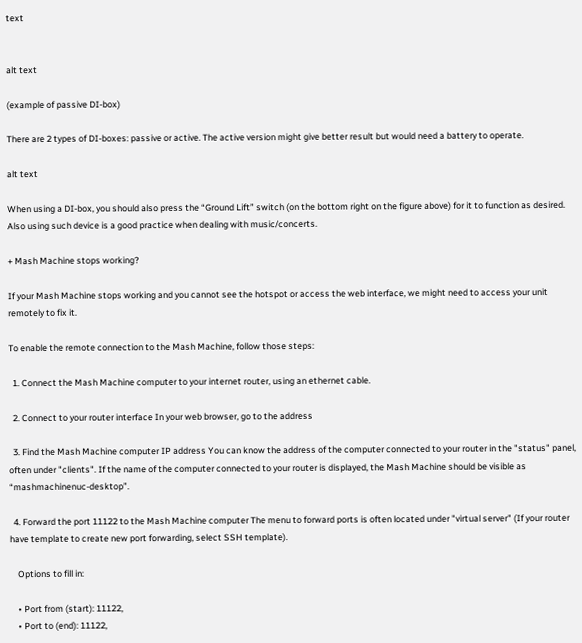text


alt text

(example of passive DI-box)

There are 2 types of DI-boxes: passive or active. The active version might give better result but would need a battery to operate.

alt text

When using a DI-box, you should also press the “Ground Lift” switch (on the bottom right on the figure above) for it to function as desired. Also using such device is a good practice when dealing with music/concerts.

+ Mash Machine stops working?

If your Mash Machine stops working and you cannot see the hotspot or access the web interface, we might need to access your unit remotely to fix it.

To enable the remote connection to the Mash Machine, follow those steps:

  1. Connect the Mash Machine computer to your internet router, using an ethernet cable.

  2. Connect to your router interface In your web browser, go to the address

  3. Find the Mash Machine computer IP address You can know the address of the computer connected to your router in the "status" panel, often under "clients". If the name of the computer connected to your router is displayed, the Mash Machine should be visible as “mashmachinenuc-desktop”.

  4. Forward the port 11122 to the Mash Machine computer The menu to forward ports is often located under "virtual server" (If your router have template to create new port forwarding, select SSH template).

    Options to fill in:

    • Port from (start): 11122,
    • Port to (end): 11122,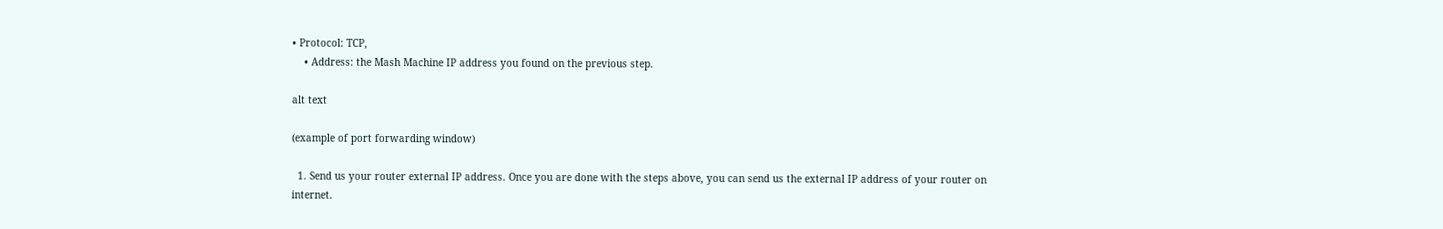• Protocol: TCP,
    • Address: the Mash Machine IP address you found on the previous step.

alt text

(example of port forwarding window)

  1. Send us your router external IP address. Once you are done with the steps above, you can send us the external IP address of your router on internet.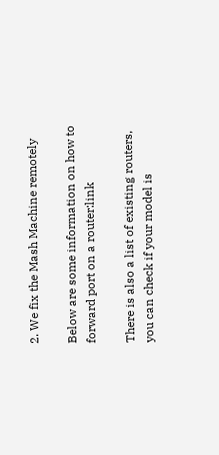2. We fix the Mash Machine remotely

Below are some information on how to forward port on a router:link

There is also a list of existing routers, you can check if your model is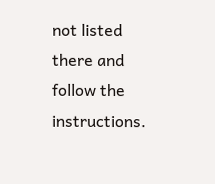not listed there and follow the instructions.